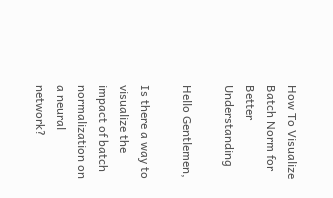How To Visualize Batch Norm for Better Understanding

Hello Gentlemen,

Is there a way to visualize the impact of batch normalization on a neural network?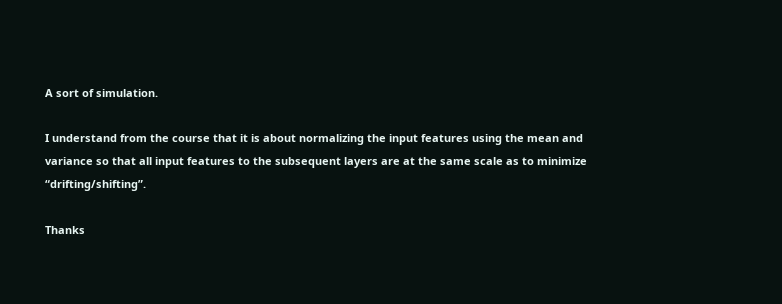A sort of simulation.

I understand from the course that it is about normalizing the input features using the mean and variance so that all input features to the subsequent layers are at the same scale as to minimize “drifting/shifting”.

Thanks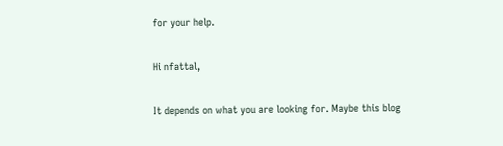for your help.

Hi nfattal,

It depends on what you are looking for. Maybe this blog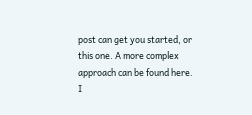post can get you started, or this one. A more complex approach can be found here.
I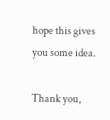hope this gives you some idea.

Thank you,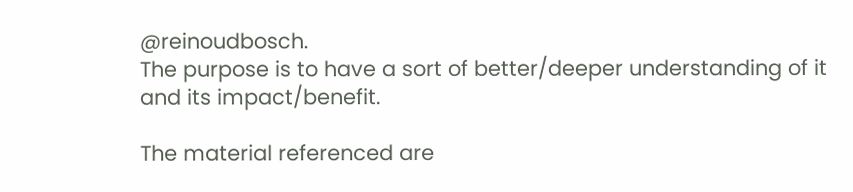@reinoudbosch.
The purpose is to have a sort of better/deeper understanding of it and its impact/benefit.

The material referenced are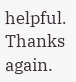helpful.
Thanks again.